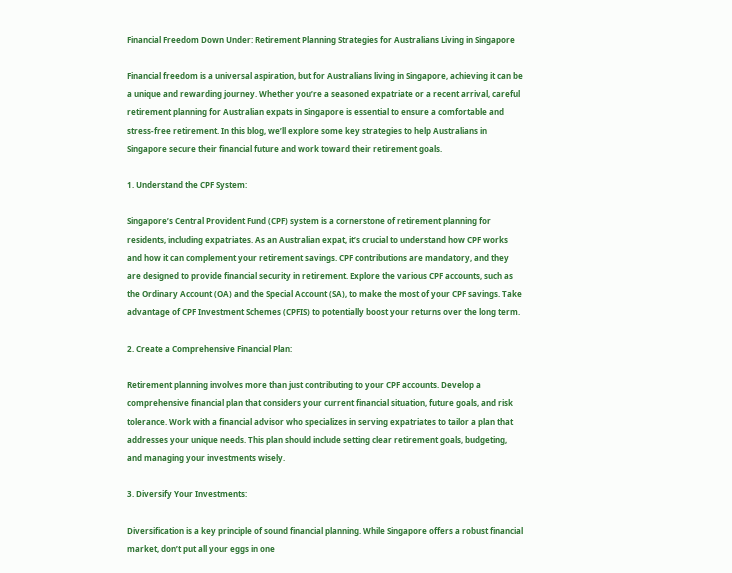Financial Freedom Down Under: Retirement Planning Strategies for Australians Living in Singapore

Financial freedom is a universal aspiration, but for Australians living in Singapore, achieving it can be a unique and rewarding journey. Whether you’re a seasoned expatriate or a recent arrival, careful retirement planning for Australian expats in Singapore is essential to ensure a comfortable and stress-free retirement. In this blog, we’ll explore some key strategies to help Australians in Singapore secure their financial future and work toward their retirement goals.

1. Understand the CPF System:

Singapore’s Central Provident Fund (CPF) system is a cornerstone of retirement planning for residents, including expatriates. As an Australian expat, it’s crucial to understand how CPF works and how it can complement your retirement savings. CPF contributions are mandatory, and they are designed to provide financial security in retirement. Explore the various CPF accounts, such as the Ordinary Account (OA) and the Special Account (SA), to make the most of your CPF savings. Take advantage of CPF Investment Schemes (CPFIS) to potentially boost your returns over the long term.

2. Create a Comprehensive Financial Plan:

Retirement planning involves more than just contributing to your CPF accounts. Develop a comprehensive financial plan that considers your current financial situation, future goals, and risk tolerance. Work with a financial advisor who specializes in serving expatriates to tailor a plan that addresses your unique needs. This plan should include setting clear retirement goals, budgeting, and managing your investments wisely.

3. Diversify Your Investments:

Diversification is a key principle of sound financial planning. While Singapore offers a robust financial market, don’t put all your eggs in one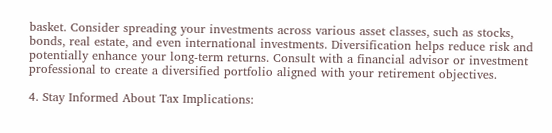basket. Consider spreading your investments across various asset classes, such as stocks, bonds, real estate, and even international investments. Diversification helps reduce risk and potentially enhance your long-term returns. Consult with a financial advisor or investment professional to create a diversified portfolio aligned with your retirement objectives.

4. Stay Informed About Tax Implications: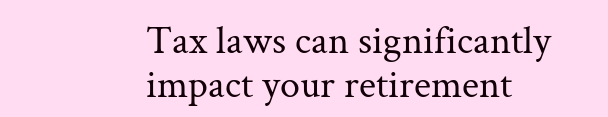Tax laws can significantly impact your retirement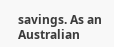savings. As an Australian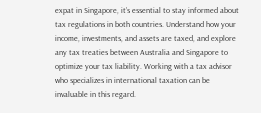expat in Singapore, it’s essential to stay informed about tax regulations in both countries. Understand how your income, investments, and assets are taxed, and explore any tax treaties between Australia and Singapore to optimize your tax liability. Working with a tax advisor who specializes in international taxation can be invaluable in this regard.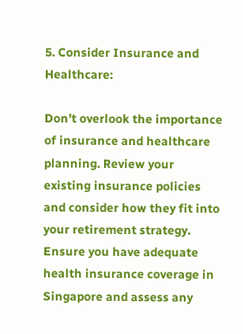5. Consider Insurance and Healthcare:

Don’t overlook the importance of insurance and healthcare planning. Review your existing insurance policies and consider how they fit into your retirement strategy. Ensure you have adequate health insurance coverage in Singapore and assess any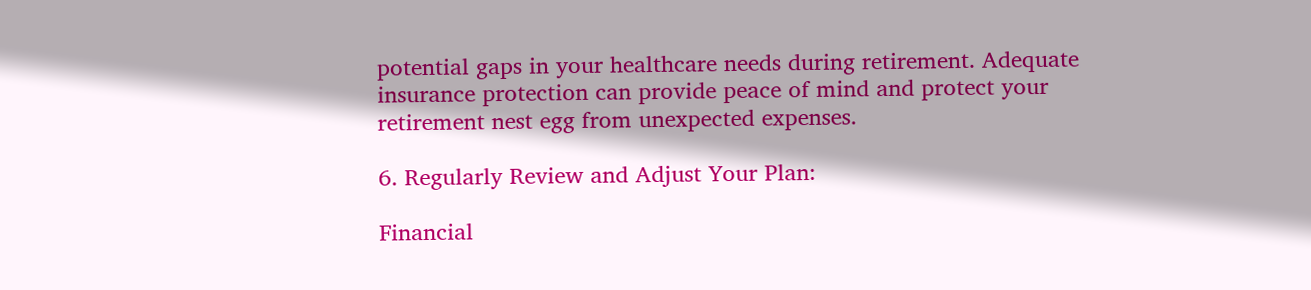potential gaps in your healthcare needs during retirement. Adequate insurance protection can provide peace of mind and protect your retirement nest egg from unexpected expenses.

6. Regularly Review and Adjust Your Plan:

Financial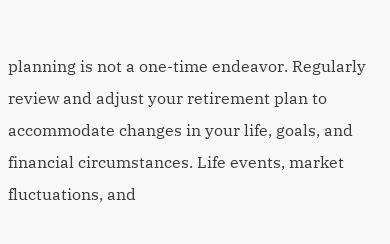planning is not a one-time endeavor. Regularly review and adjust your retirement plan to accommodate changes in your life, goals, and financial circumstances. Life events, market fluctuations, and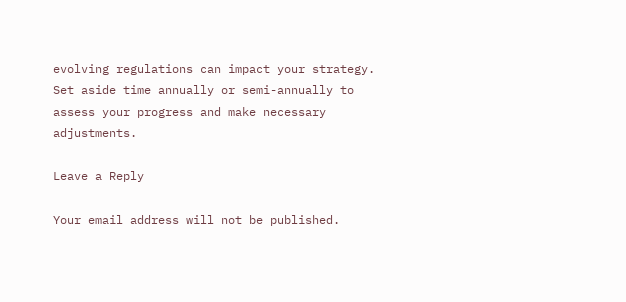evolving regulations can impact your strategy. Set aside time annually or semi-annually to assess your progress and make necessary adjustments.

Leave a Reply

Your email address will not be published.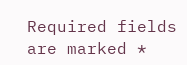Required fields are marked *